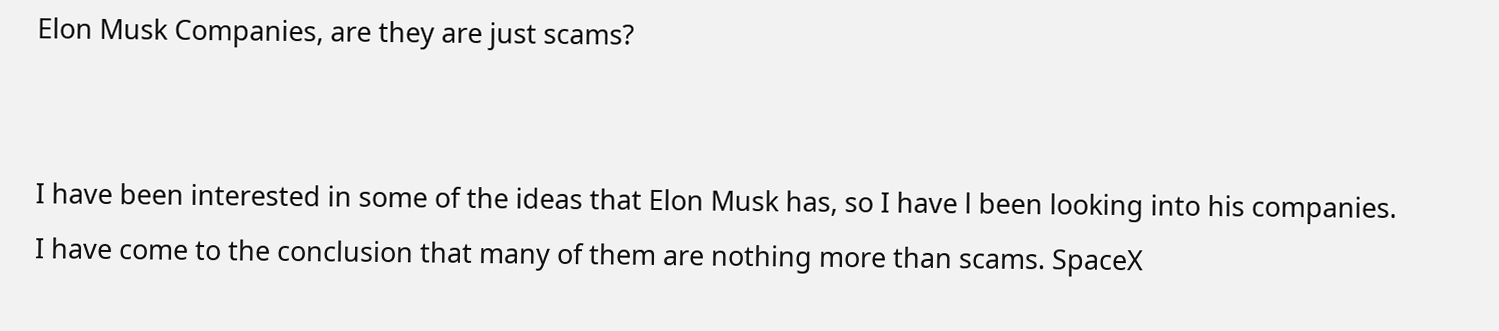Elon Musk Companies, are they are just scams?


I have been interested in some of the ideas that Elon Musk has, so I have l been looking into his companies. I have come to the conclusion that many of them are nothing more than scams. SpaceX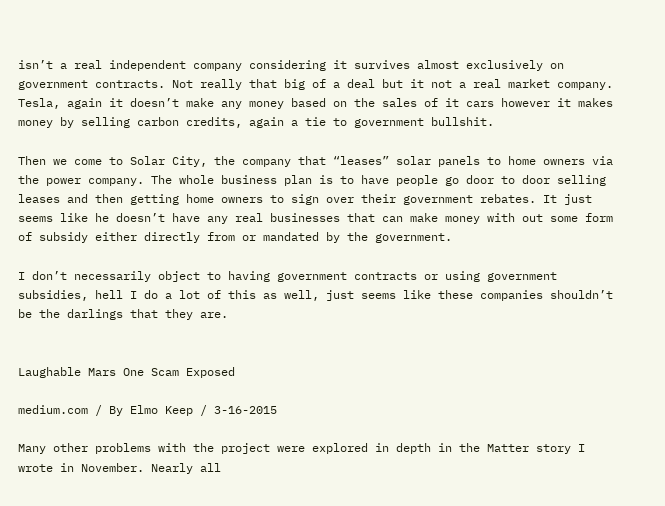isn’t a real independent company considering it survives almost exclusively on government contracts. Not really that big of a deal but it not a real market company. Tesla, again it doesn’t make any money based on the sales of it cars however it makes money by selling carbon credits, again a tie to government bullshit.

Then we come to Solar City, the company that “leases” solar panels to home owners via the power company. The whole business plan is to have people go door to door selling leases and then getting home owners to sign over their government rebates. It just seems like he doesn’t have any real businesses that can make money with out some form of subsidy either directly from or mandated by the government.

I don’t necessarily object to having government contracts or using government subsidies, hell I do a lot of this as well, just seems like these companies shouldn’t be the darlings that they are.


Laughable Mars One Scam Exposed

medium.com / By Elmo Keep / 3-16-2015

Many other problems with the project were explored in depth in the Matter story I wrote in November. Nearly all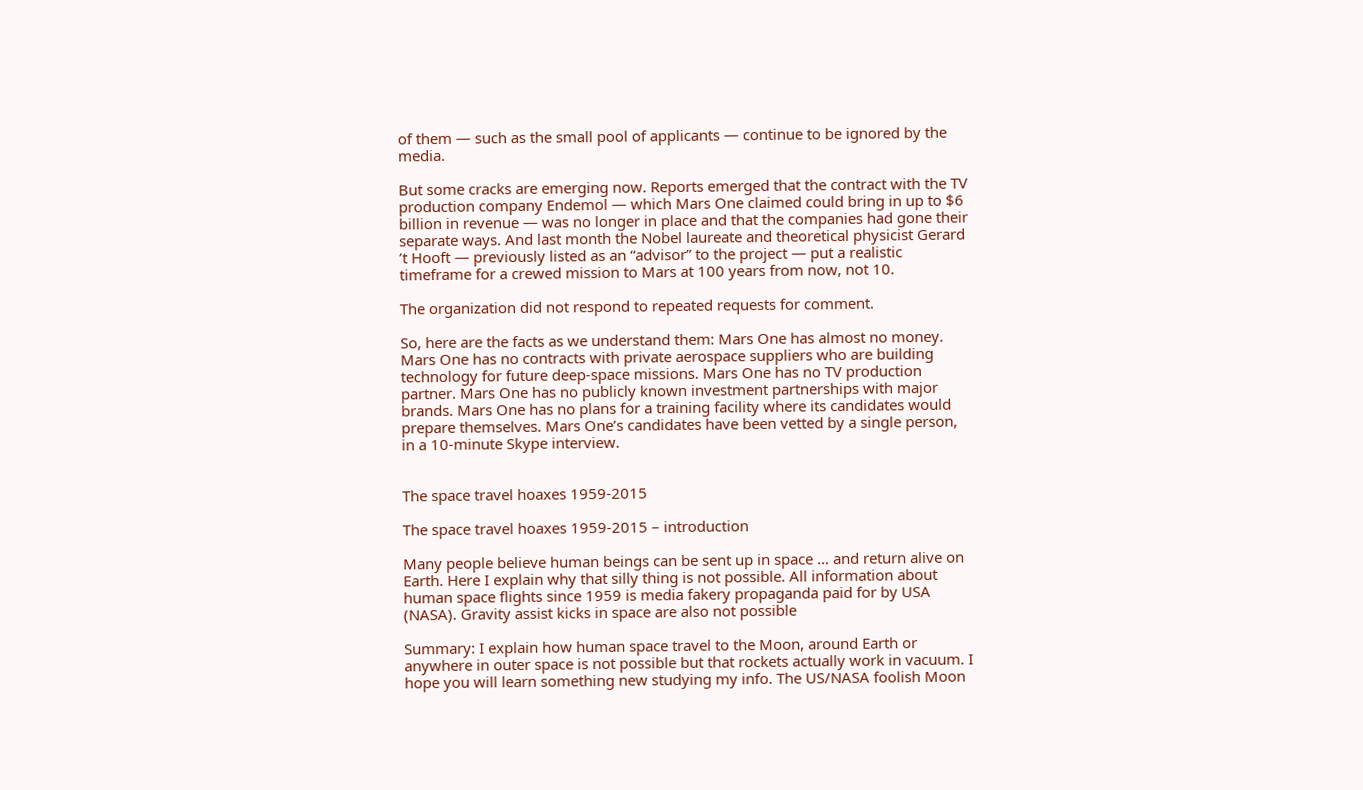of them — such as the small pool of applicants — continue to be ignored by the media.

But some cracks are emerging now. Reports emerged that the contract with the TV production company Endemol — which Mars One claimed could bring in up to $6 billion in revenue — was no longer in place and that the companies had gone their separate ways. And last month the Nobel laureate and theoretical physicist Gerard ’t Hooft — previously listed as an “advisor” to the project — put a realistic timeframe for a crewed mission to Mars at 100 years from now, not 10.

The organization did not respond to repeated requests for comment.

So, here are the facts as we understand them: Mars One has almost no money. Mars One has no contracts with private aerospace suppliers who are building technology for future deep-space missions. Mars One has no TV production partner. Mars One has no publicly known investment partnerships with major brands. Mars One has no plans for a training facility where its candidates would prepare themselves. Mars One’s candidates have been vetted by a single person, in a 10-minute Skype interview.


The space travel hoaxes 1959-2015

The space travel hoaxes 1959-2015 – introduction

Many people believe human beings can be sent up in space … and return alive on Earth. Here I explain why that silly thing is not possible. All information about human space flights since 1959 is media fakery propaganda paid for by USA (NASA). Gravity assist kicks in space are also not possible

Summary: I explain how human space travel to the Moon, around Earth or anywhere in outer space is not possible but that rockets actually work in vacuum. I hope you will learn something new studying my info. The US/NASA foolish Moon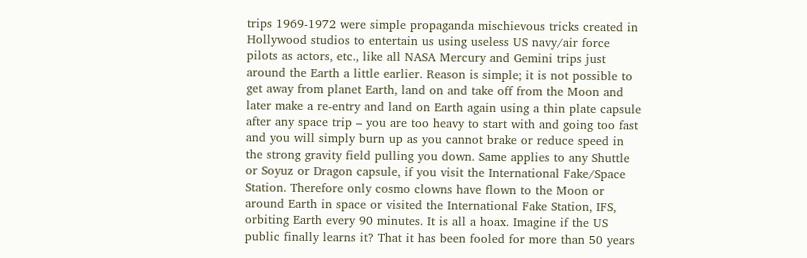trips 1969-1972 were simple propaganda mischievous tricks created in Hollywood studios to entertain us using useless US navy/air force pilots as actors, etc., like all NASA Mercury and Gemini trips just around the Earth a little earlier. Reason is simple; it is not possible to get away from planet Earth, land on and take off from the Moon and later make a re-entry and land on Earth again using a thin plate capsule after any space trip – you are too heavy to start with and going too fast and you will simply burn up as you cannot brake or reduce speed in the strong gravity field pulling you down. Same applies to any Shuttle or Soyuz or Dragon capsule, if you visit the International Fake/Space Station. Therefore only cosmo clowns have flown to the Moon or around Earth in space or visited the International Fake Station, IFS, orbiting Earth every 90 minutes. It is all a hoax. Imagine if the US public finally learns it? That it has been fooled for more than 50 years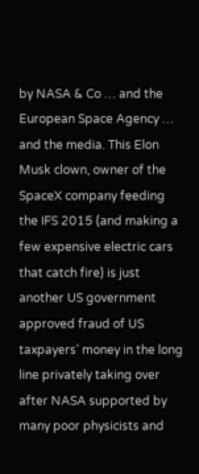by NASA & Co … and the European Space Agency … and the media. This Elon Musk clown, owner of the SpaceX company feeding the IFS 2015 (and making a few expensive electric cars that catch fire) is just another US government approved fraud of US taxpayers’ money in the long line privately taking over after NASA supported by many poor physicists and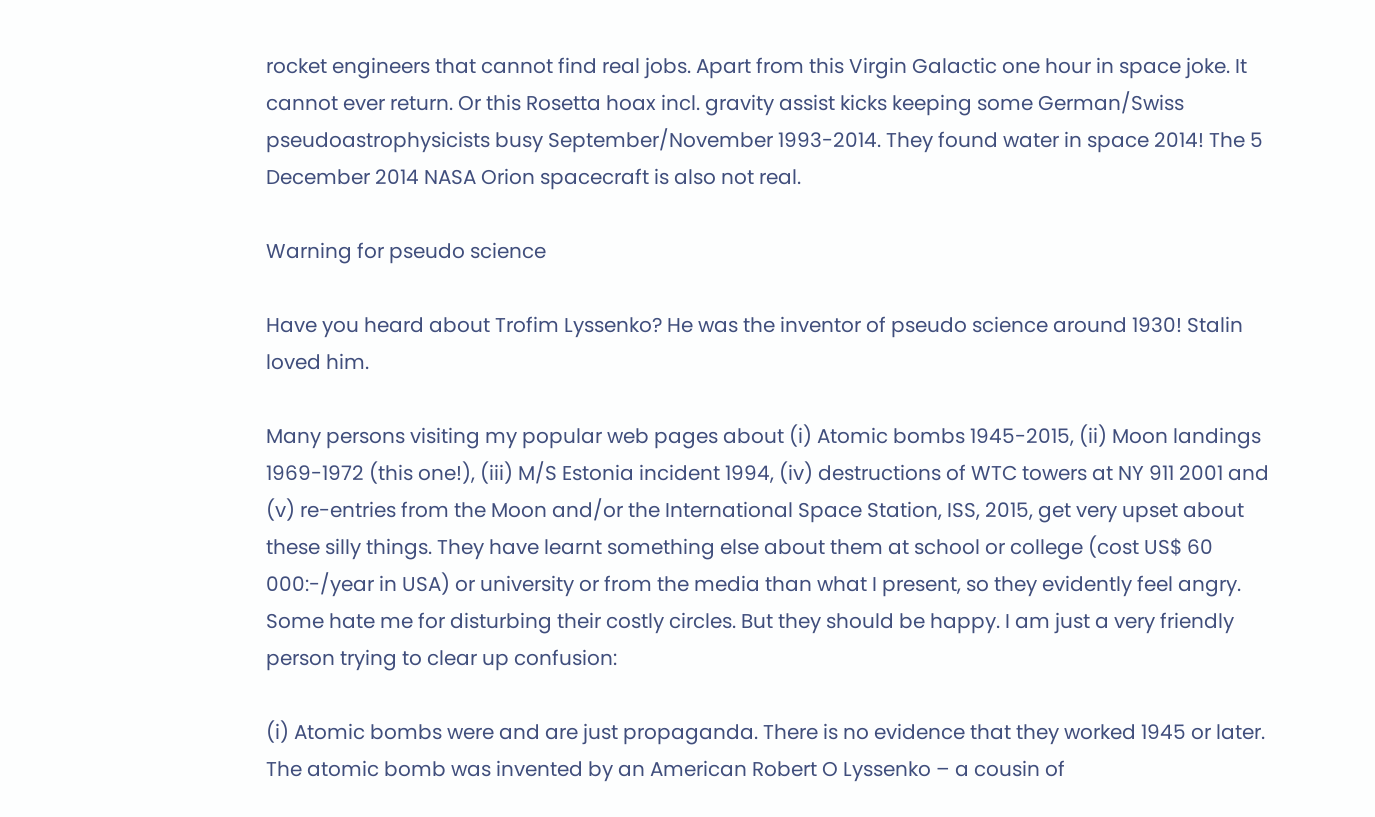rocket engineers that cannot find real jobs. Apart from this Virgin Galactic one hour in space joke. It cannot ever return. Or this Rosetta hoax incl. gravity assist kicks keeping some German/Swiss pseudoastrophysicists busy September/November 1993-2014. They found water in space 2014! The 5 December 2014 NASA Orion spacecraft is also not real.

Warning for pseudo science

Have you heard about Trofim Lyssenko? He was the inventor of pseudo science around 1930! Stalin loved him.

Many persons visiting my popular web pages about (i) Atomic bombs 1945-2015, (ii) Moon landings 1969-1972 (this one!), (iii) M/S Estonia incident 1994, (iv) destructions of WTC towers at NY 911 2001 and (v) re-entries from the Moon and/or the International Space Station, ISS, 2015, get very upset about these silly things. They have learnt something else about them at school or college (cost US$ 60 000:-/year in USA) or university or from the media than what I present, so they evidently feel angry. Some hate me for disturbing their costly circles. But they should be happy. I am just a very friendly person trying to clear up confusion:

(i) Atomic bombs were and are just propaganda. There is no evidence that they worked 1945 or later. The atomic bomb was invented by an American Robert O Lyssenko – a cousin of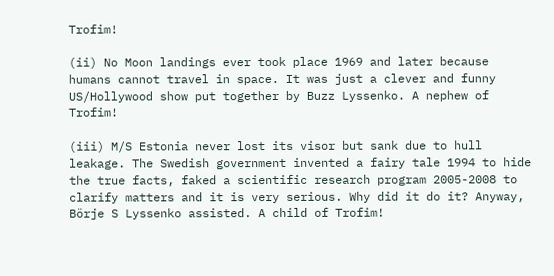Trofim!

(ii) No Moon landings ever took place 1969 and later because humans cannot travel in space. It was just a clever and funny US/Hollywood show put together by Buzz Lyssenko. A nephew of Trofim!

(iii) M/S Estonia never lost its visor but sank due to hull leakage. The Swedish government invented a fairy tale 1994 to hide the true facts, faked a scientific research program 2005-2008 to clarify matters and it is very serious. Why did it do it? Anyway, Börje S Lyssenko assisted. A child of Trofim!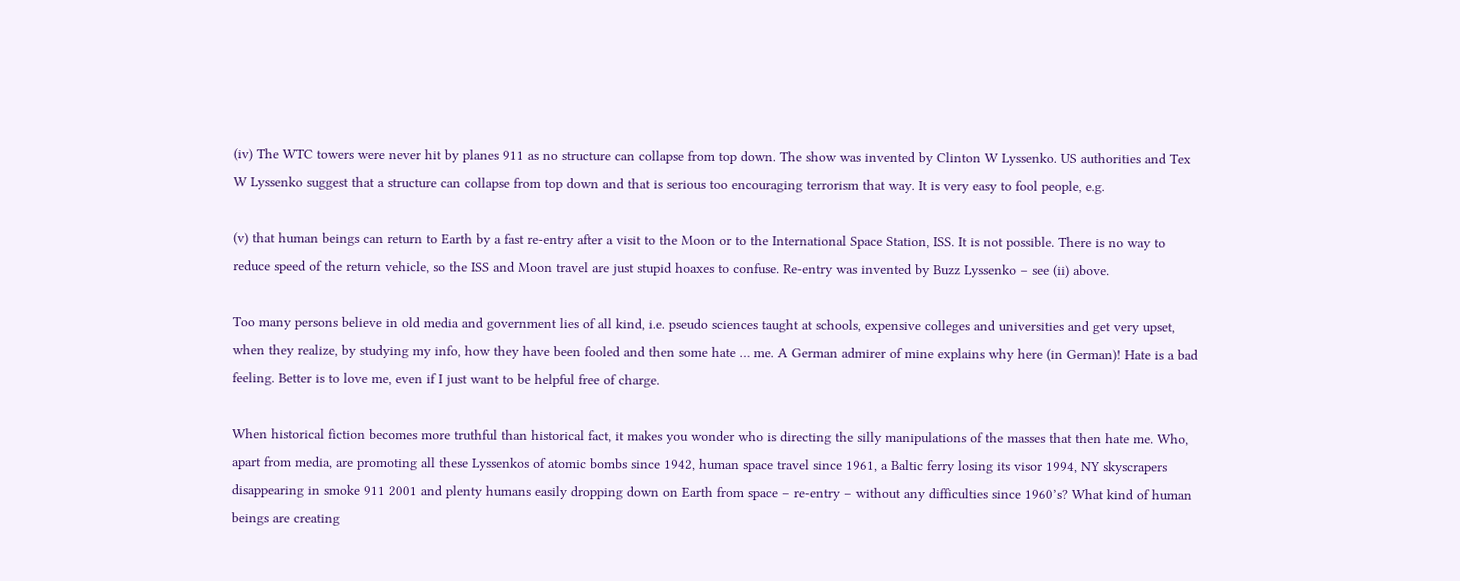(iv) The WTC towers were never hit by planes 911 as no structure can collapse from top down. The show was invented by Clinton W Lyssenko. US authorities and Tex W Lyssenko suggest that a structure can collapse from top down and that is serious too encouraging terrorism that way. It is very easy to fool people, e.g.

(v) that human beings can return to Earth by a fast re-entry after a visit to the Moon or to the International Space Station, ISS. It is not possible. There is no way to reduce speed of the return vehicle, so the ISS and Moon travel are just stupid hoaxes to confuse. Re-entry was invented by Buzz Lyssenko – see (ii) above.

Too many persons believe in old media and government lies of all kind, i.e. pseudo sciences taught at schools, expensive colleges and universities and get very upset, when they realize, by studying my info, how they have been fooled and then some hate … me. A German admirer of mine explains why here (in German)! Hate is a bad feeling. Better is to love me, even if I just want to be helpful free of charge.

When historical fiction becomes more truthful than historical fact, it makes you wonder who is directing the silly manipulations of the masses that then hate me. Who, apart from media, are promoting all these Lyssenkos of atomic bombs since 1942, human space travel since 1961, a Baltic ferry losing its visor 1994, NY skyscrapers disappearing in smoke 911 2001 and plenty humans easily dropping down on Earth from space – re-entry – without any difficulties since 1960’s? What kind of human beings are creating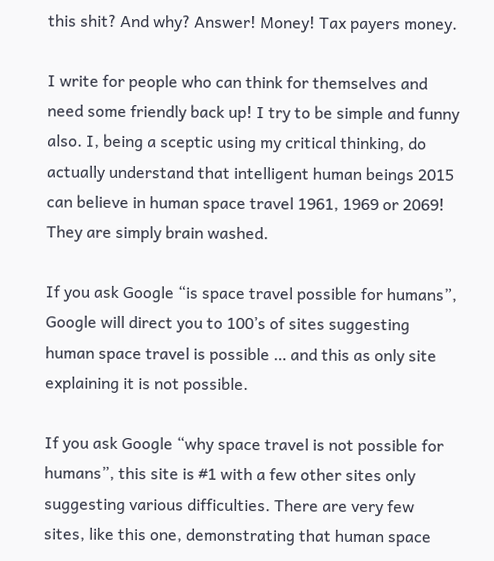this shit? And why? Answer! Money! Tax payers money.

I write for people who can think for themselves and need some friendly back up! I try to be simple and funny also. I, being a sceptic using my critical thinking, do actually understand that intelligent human beings 2015 can believe in human space travel 1961, 1969 or 2069! They are simply brain washed.

If you ask Google “is space travel possible for humans”, Google will direct you to 100’s of sites suggesting human space travel is possible … and this as only site explaining it is not possible.

If you ask Google “why space travel is not possible for humans”, this site is #1 with a few other sites only suggesting various difficulties. There are very few sites, like this one, demonstrating that human space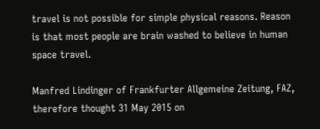travel is not possible for simple physical reasons. Reason is that most people are brain washed to believe in human space travel.

Manfred Lindinger of Frankfurter Allgemeine Zeitung, FAZ, therefore thought 31 May 2015 on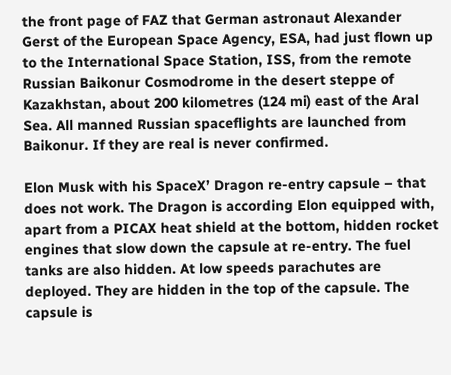the front page of FAZ that German astronaut Alexander Gerst of the European Space Agency, ESA, had just flown up to the International Space Station, ISS, from the remote Russian Baikonur Cosmodrome in the desert steppe of Kazakhstan, about 200 kilometres (124 mi) east of the Aral Sea. All manned Russian spaceflights are launched from Baikonur. If they are real is never confirmed.

Elon Musk with his SpaceX’ Dragon re-entry capsule – that does not work. The Dragon is according Elon equipped with, apart from a PICAX heat shield at the bottom, hidden rocket engines that slow down the capsule at re-entry. The fuel tanks are also hidden. At low speeds parachutes are deployed. They are hidden in the top of the capsule. The capsule is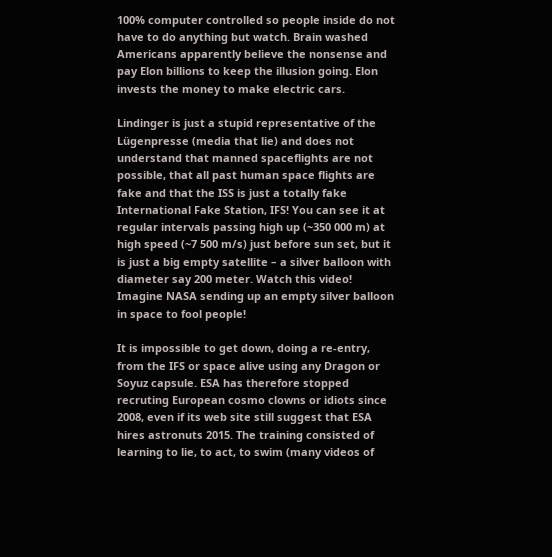100% computer controlled so people inside do not have to do anything but watch. Brain washed Americans apparently believe the nonsense and pay Elon billions to keep the illusion going. Elon invests the money to make electric cars.

Lindinger is just a stupid representative of the Lügenpresse (media that lie) and does not understand that manned spaceflights are not possible, that all past human space flights are fake and that the ISS is just a totally fake International Fake Station, IFS! You can see it at regular intervals passing high up (~350 000 m) at high speed (~7 500 m/s) just before sun set, but it is just a big empty satellite – a silver balloon with diameter say 200 meter. Watch this video! Imagine NASA sending up an empty silver balloon in space to fool people!

It is impossible to get down, doing a re-entry, from the IFS or space alive using any Dragon or Soyuz capsule. ESA has therefore stopped recruting European cosmo clowns or idiots since 2008, even if its web site still suggest that ESA hires astronuts 2015. The training consisted of learning to lie, to act, to swim (many videos of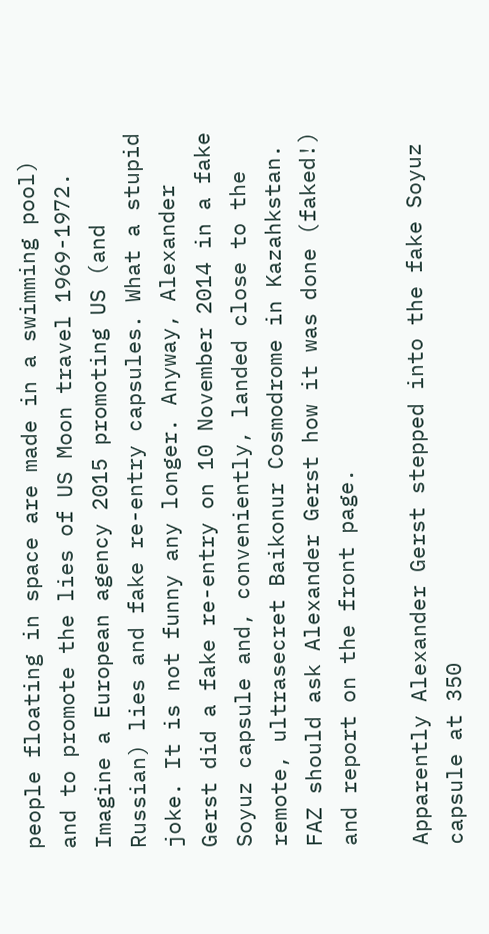people floating in space are made in a swimming pool) and to promote the lies of US Moon travel 1969-1972. Imagine a European agency 2015 promoting US (and Russian) lies and fake re-entry capsules. What a stupid joke. It is not funny any longer. Anyway, Alexander Gerst did a fake re-entry on 10 November 2014 in a fake Soyuz capsule and, conveniently, landed close to the remote, ultrasecret Baikonur Cosmodrome in Kazahkstan. FAZ should ask Alexander Gerst how it was done (faked!) and report on the front page.

Apparently Alexander Gerst stepped into the fake Soyuz capsule at 350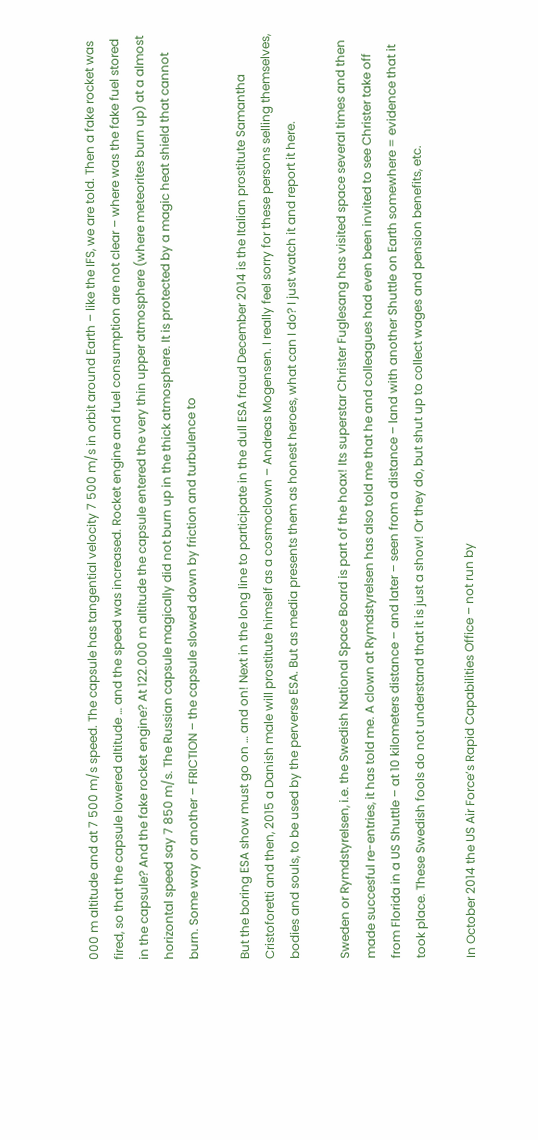000 m altitude and at 7 500 m/s speed. The capsule has tangential velocity 7 500 m/s in orbit around Earth – like the IFS, we are told. Then a fake rocket was fired, so that the capsule lowered altitude … and the speed was increased. Rocket engine and fuel consumption are not clear – where was the fake fuel stored in the capsule? And the fake rocket engine? At 122.000 m altitude the capsule entered the very thin upper atmosphere (where meteorites burn up) at a almost horizontal speed say 7 850 m/s. The Russian capsule magically did not burn up in the thick atmosphere. It is protected by a magic heat shield that cannot burn. Some way or another – FRICTION – the capsule slowed down by friction and turbulence to

But the boring ESA show must go on … and on! Next in the long line to participate in the dull ESA fraud December 2014 is the Italian prostitute Samantha Cristoforetti and then, 2015 a Danish male will prostitute himself as a cosmoclown – Andreas Mogensen. I really feel sorry for these persons selling themselves, bodies and souls, to be used by the perverse ESA. But as media presents them as honest heroes, what can I do? I just watch it and report it here.

Sweden or Rymdstyrelsen, i.e. the Swedish National Space Board is part of the hoax! Its superstar Christer Fuglesang has visited space several times and then made succesful re-entries, it has told me. A clown at Rymdstyrelsen has also told me that he and colleagues had even been invited to see Christer take off from Florida in a US Shuttle – at 10 kilometers distance – and later – seen from a distance – land with another Shuttle on Earth somewhere = evidence that it took place. These Swedish fools do not understand that it is just a show! Or they do, but shut up to collect wages and pension benefits, etc.

In October 2014 the US Air Force’s Rapid Capabilities Office – not run by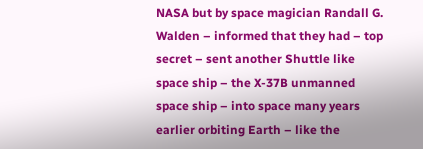NASA but by space magician Randall G. Walden – informed that they had – top secret – sent another Shuttle like space ship – the X-37B unmanned space ship – into space many years earlier orbiting Earth – like the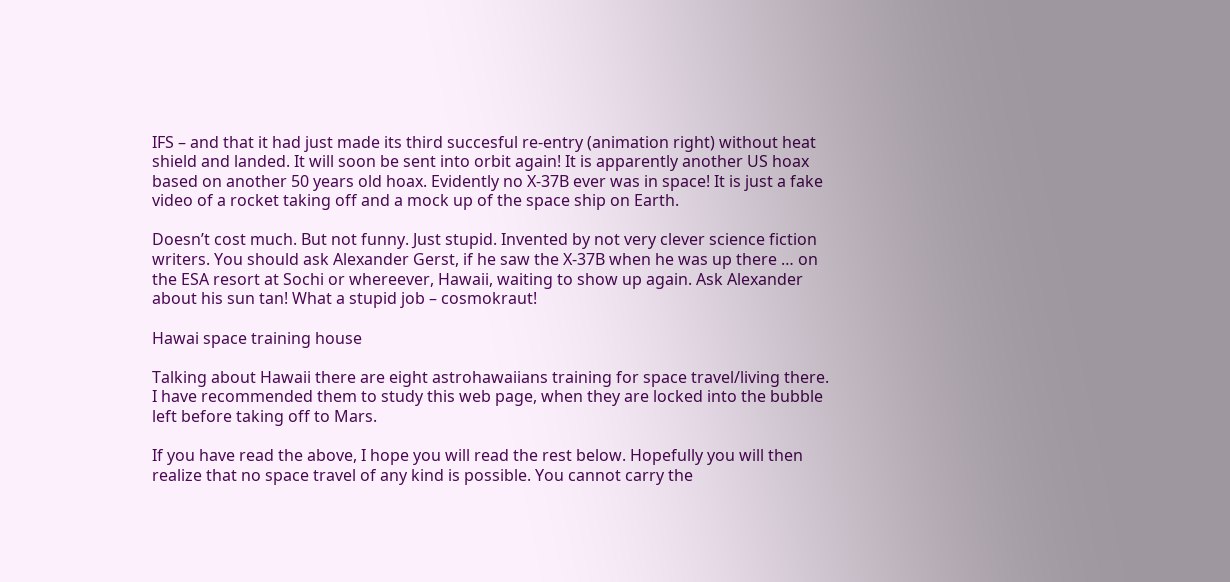IFS – and that it had just made its third succesful re-entry (animation right) without heat shield and landed. It will soon be sent into orbit again! It is apparently another US hoax based on another 50 years old hoax. Evidently no X-37B ever was in space! It is just a fake video of a rocket taking off and a mock up of the space ship on Earth.

Doesn’t cost much. But not funny. Just stupid. Invented by not very clever science fiction writers. You should ask Alexander Gerst, if he saw the X-37B when he was up there … on the ESA resort at Sochi or whereever, Hawaii, waiting to show up again. Ask Alexander about his sun tan! What a stupid job – cosmokraut!

Hawai space training house

Talking about Hawaii there are eight astrohawaiians training for space travel/living there. I have recommended them to study this web page, when they are locked into the bubble left before taking off to Mars.

If you have read the above, I hope you will read the rest below. Hopefully you will then realize that no space travel of any kind is possible. You cannot carry the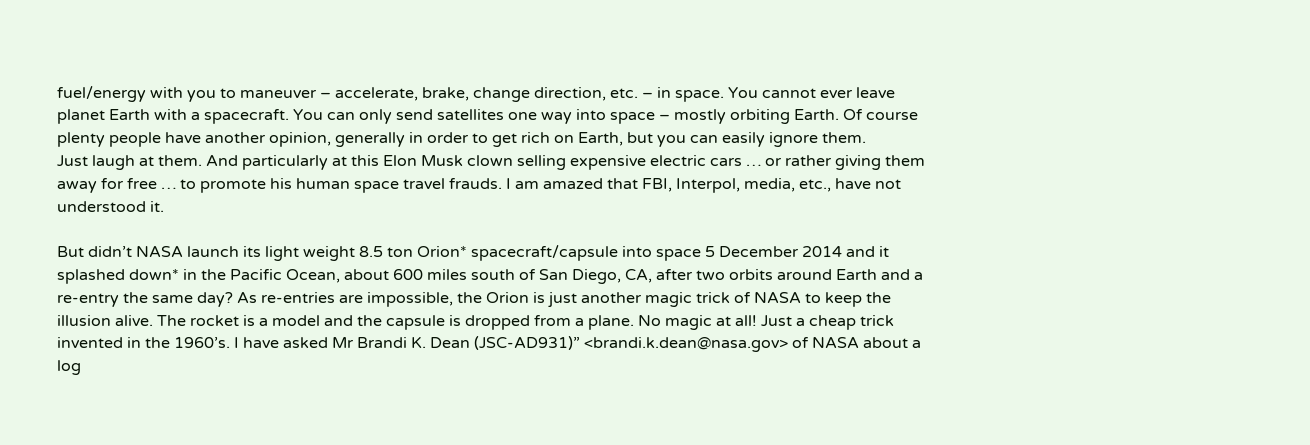fuel/energy with you to maneuver – accelerate, brake, change direction, etc. – in space. You cannot ever leave planet Earth with a spacecraft. You can only send satellites one way into space – mostly orbiting Earth. Of course plenty people have another opinion, generally in order to get rich on Earth, but you can easily ignore them.
Just laugh at them. And particularly at this Elon Musk clown selling expensive electric cars … or rather giving them away for free … to promote his human space travel frauds. I am amazed that FBI, Interpol, media, etc., have not understood it.

But didn’t NASA launch its light weight 8.5 ton Orion* spacecraft/capsule into space 5 December 2014 and it splashed down* in the Pacific Ocean, about 600 miles south of San Diego, CA, after two orbits around Earth and a re-entry the same day? As re-entries are impossible, the Orion is just another magic trick of NASA to keep the illusion alive. The rocket is a model and the capsule is dropped from a plane. No magic at all! Just a cheap trick invented in the 1960’s. I have asked Mr Brandi K. Dean (JSC-AD931)” <brandi.k.dean@nasa.gov> of NASA about a log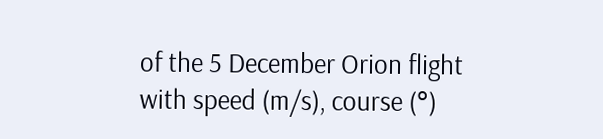of the 5 December Orion flight with speed (m/s), course (°)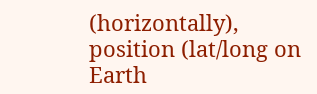(horizontally), position (lat/long on Earth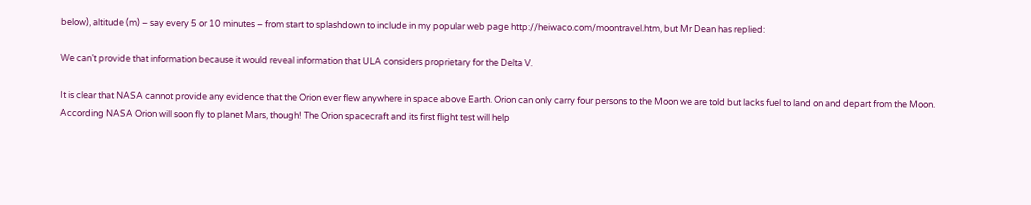below), altitude (m) – say every 5 or 10 minutes – from start to splashdown to include in my popular web page http://heiwaco.com/moontravel.htm, but Mr Dean has replied:

We can’t provide that information because it would reveal information that ULA considers proprietary for the Delta V.

It is clear that NASA cannot provide any evidence that the Orion ever flew anywhere in space above Earth. Orion can only carry four persons to the Moon we are told but lacks fuel to land on and depart from the Moon. According NASA Orion will soon fly to planet Mars, though! The Orion spacecraft and its first flight test will help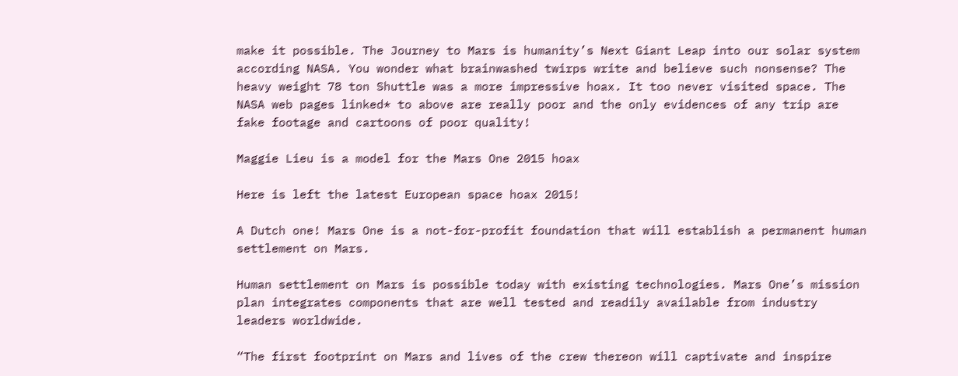make it possible. The Journey to Mars is humanity’s Next Giant Leap into our solar system according NASA. You wonder what brainwashed twirps write and believe such nonsense? The heavy weight 78 ton Shuttle was a more impressive hoax. It too never visited space. The NASA web pages linked* to above are really poor and the only evidences of any trip are fake footage and cartoons of poor quality!

Maggie Lieu is a model for the Mars One 2015 hoax

Here is left the latest European space hoax 2015!

A Dutch one! Mars One is a not-for-profit foundation that will establish a permanent human settlement on Mars.

Human settlement on Mars is possible today with existing technologies. Mars One’s mission plan integrates components that are well tested and readily available from industry leaders worldwide.

“The first footprint on Mars and lives of the crew thereon will captivate and inspire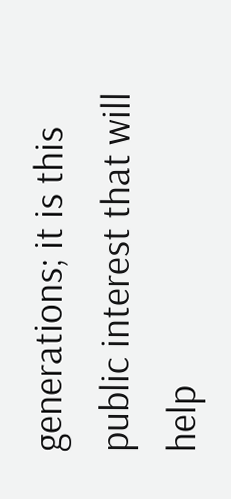generations; it is this public interest that will help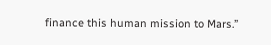finance this human mission to Mars.”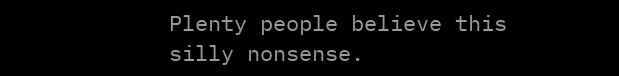Plenty people believe this silly nonsense.